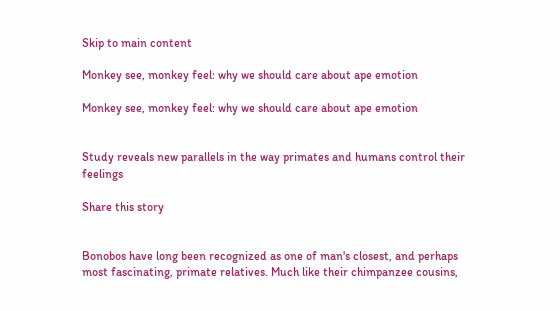Skip to main content

Monkey see, monkey feel: why we should care about ape emotion

Monkey see, monkey feel: why we should care about ape emotion


Study reveals new parallels in the way primates and humans control their feelings

Share this story


Bonobos have long been recognized as one of man's closest, and perhaps most fascinating, primate relatives. Much like their chimpanzee cousins,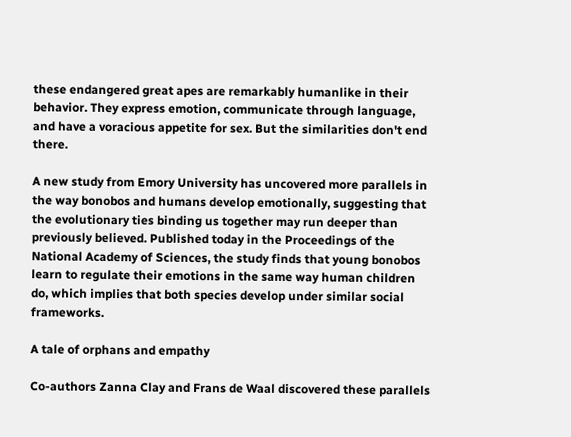these endangered great apes are remarkably humanlike in their behavior. They express emotion, communicate through language, and have a voracious appetite for sex. But the similarities don't end there.

A new study from Emory University has uncovered more parallels in the way bonobos and humans develop emotionally, suggesting that the evolutionary ties binding us together may run deeper than previously believed. Published today in the Proceedings of the National Academy of Sciences, the study finds that young bonobos learn to regulate their emotions in the same way human children do, which implies that both species develop under similar social frameworks.

A tale of orphans and empathy

Co-authors Zanna Clay and Frans de Waal discovered these parallels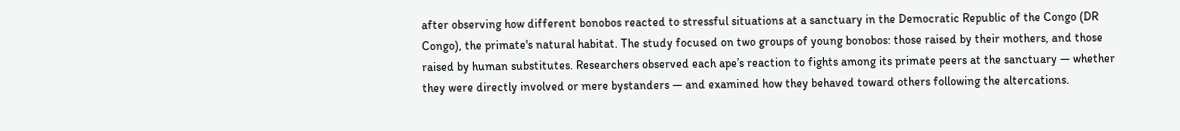after observing how different bonobos reacted to stressful situations at a sanctuary in the Democratic Republic of the Congo (DR Congo), the primate's natural habitat. The study focused on two groups of young bonobos: those raised by their mothers, and those raised by human substitutes. Researchers observed each ape’s reaction to fights among its primate peers at the sanctuary — whether they were directly involved or mere bystanders — and examined how they behaved toward others following the altercations.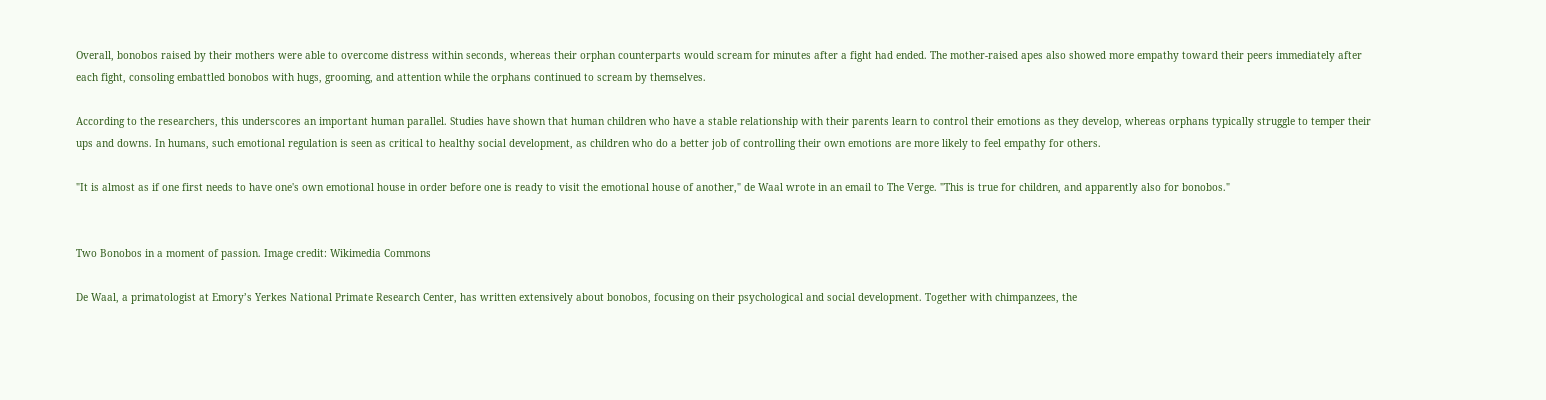Overall, bonobos raised by their mothers were able to overcome distress within seconds, whereas their orphan counterparts would scream for minutes after a fight had ended. The mother-raised apes also showed more empathy toward their peers immediately after each fight, consoling embattled bonobos with hugs, grooming, and attention while the orphans continued to scream by themselves.

According to the researchers, this underscores an important human parallel. Studies have shown that human children who have a stable relationship with their parents learn to control their emotions as they develop, whereas orphans typically struggle to temper their ups and downs. In humans, such emotional regulation is seen as critical to healthy social development, as children who do a better job of controlling their own emotions are more likely to feel empathy for others.

"It is almost as if one first needs to have one's own emotional house in order before one is ready to visit the emotional house of another," de Waal wrote in an email to The Verge. "This is true for children, and apparently also for bonobos."


Two Bonobos in a moment of passion. Image credit: Wikimedia Commons

De Waal, a primatologist at Emory’s Yerkes National Primate Research Center, has written extensively about bonobos, focusing on their psychological and social development. Together with chimpanzees, the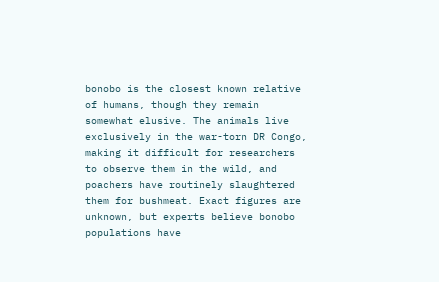bonobo is the closest known relative of humans, though they remain somewhat elusive. The animals live exclusively in the war-torn DR Congo, making it difficult for researchers to observe them in the wild, and poachers have routinely slaughtered them for bushmeat. Exact figures are unknown, but experts believe bonobo populations have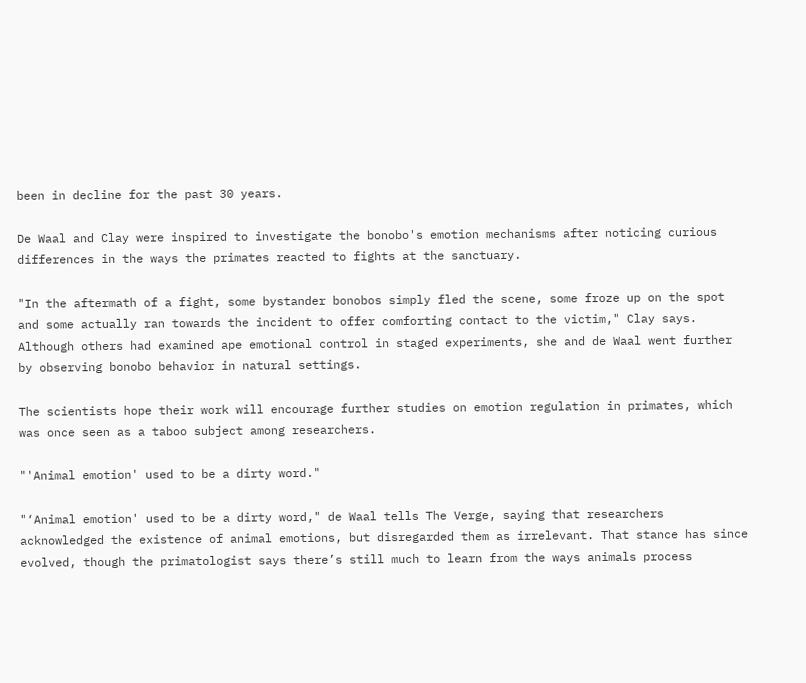been in decline for the past 30 years.

De Waal and Clay were inspired to investigate the bonobo's emotion mechanisms after noticing curious differences in the ways the primates reacted to fights at the sanctuary.

"In the aftermath of a fight, some bystander bonobos simply fled the scene, some froze up on the spot and some actually ran towards the incident to offer comforting contact to the victim," Clay says. Although others had examined ape emotional control in staged experiments, she and de Waal went further by observing bonobo behavior in natural settings.

The scientists hope their work will encourage further studies on emotion regulation in primates, which was once seen as a taboo subject among researchers.

"'Animal emotion' used to be a dirty word."

"‘Animal emotion' used to be a dirty word," de Waal tells The Verge, saying that researchers acknowledged the existence of animal emotions, but disregarded them as irrelevant. That stance has since evolved, though the primatologist says there’s still much to learn from the ways animals process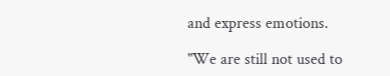and express emotions.

"We are still not used to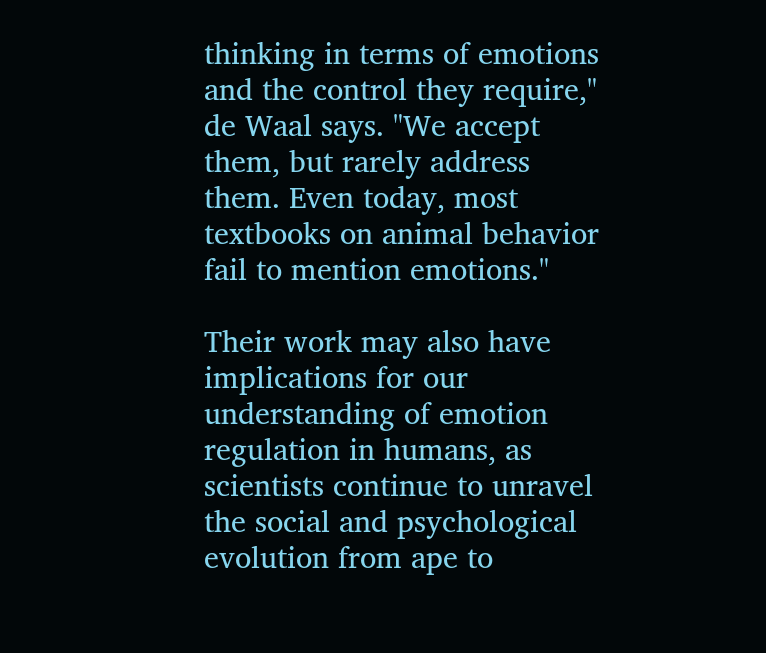thinking in terms of emotions and the control they require," de Waal says. "We accept them, but rarely address them. Even today, most textbooks on animal behavior fail to mention emotions."

Their work may also have implications for our understanding of emotion regulation in humans, as scientists continue to unravel the social and psychological evolution from ape to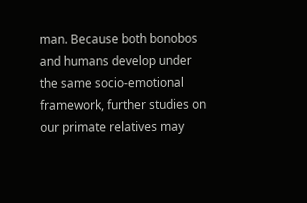man. Because both bonobos and humans develop under the same socio-emotional framework, further studies on our primate relatives may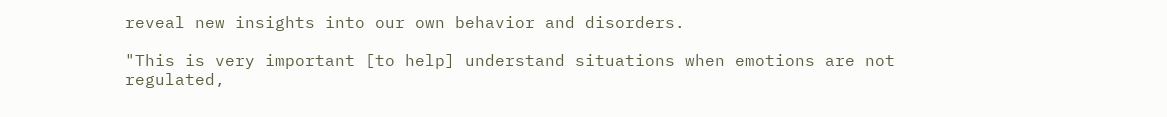reveal new insights into our own behavior and disorders.

"This is very important [to help] understand situations when emotions are not regulated,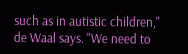such as in autistic children," de Waal says. "We need to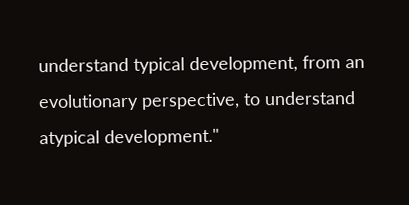understand typical development, from an evolutionary perspective, to understand atypical development."